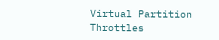Virtual Partition Throttles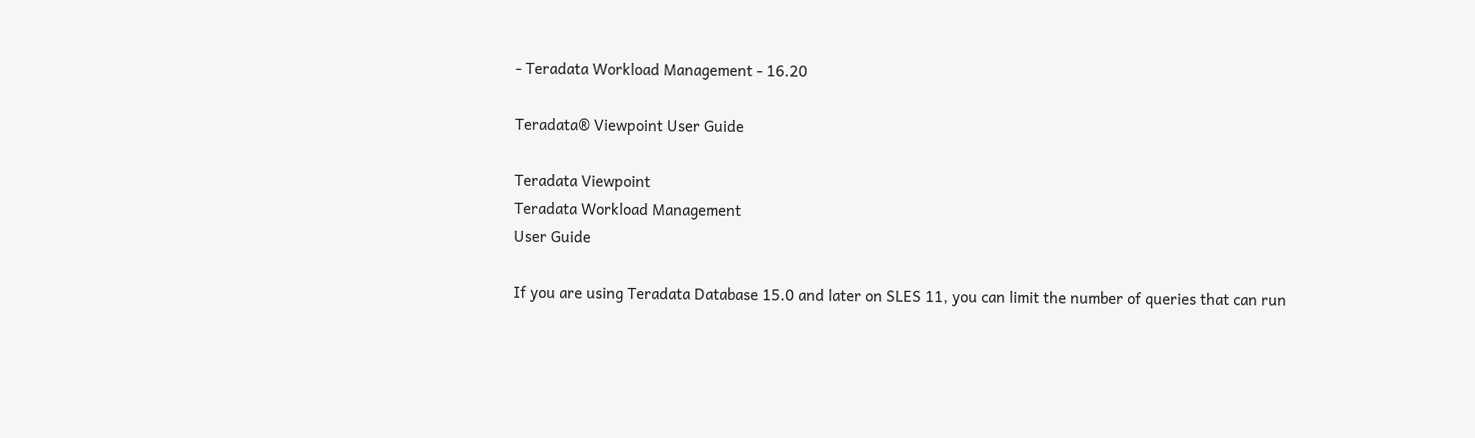- Teradata Workload Management - 16.20

Teradata® Viewpoint User Guide

Teradata Viewpoint
Teradata Workload Management
User Guide

If you are using Teradata Database 15.0 and later on SLES 11, you can limit the number of queries that can run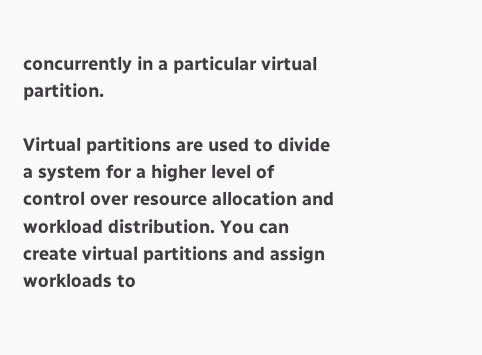concurrently in a particular virtual partition.

Virtual partitions are used to divide a system for a higher level of control over resource allocation and workload distribution. You can create virtual partitions and assign workloads to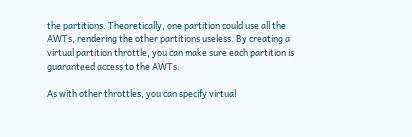the partitions. Theoretically, one partition could use all the AWTs, rendering the other partitions useless. By creating a virtual partition throttle, you can make sure each partition is guaranteed access to the AWTs.

As with other throttles, you can specify virtual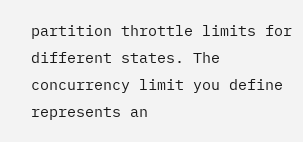partition throttle limits for different states. The concurrency limit you define represents an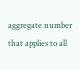aggregate number that applies to all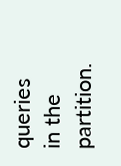queries in the partition.